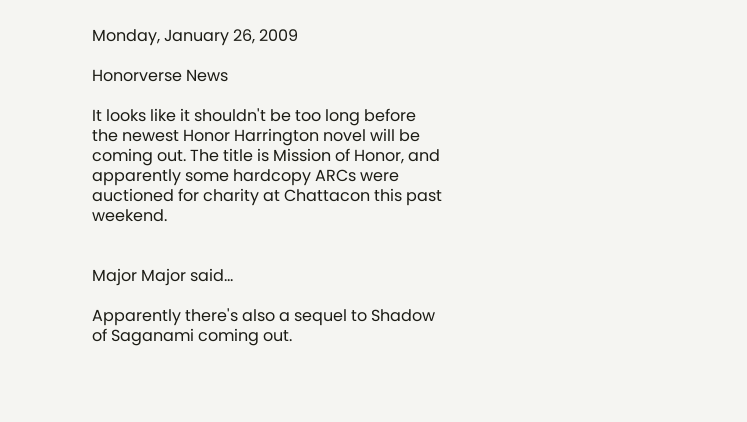Monday, January 26, 2009

Honorverse News

It looks like it shouldn't be too long before the newest Honor Harrington novel will be coming out. The title is Mission of Honor, and apparently some hardcopy ARCs were auctioned for charity at Chattacon this past weekend.


Major Major said...

Apparently there's also a sequel to Shadow of Saganami coming out.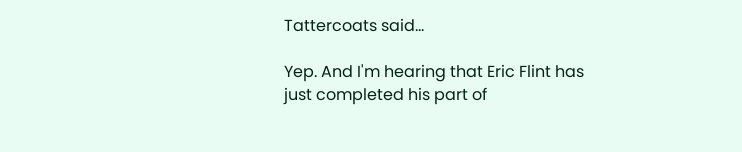Tattercoats said...

Yep. And I'm hearing that Eric Flint has just completed his part of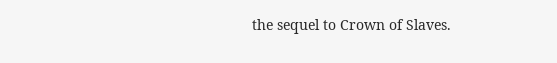the sequel to Crown of Slaves.